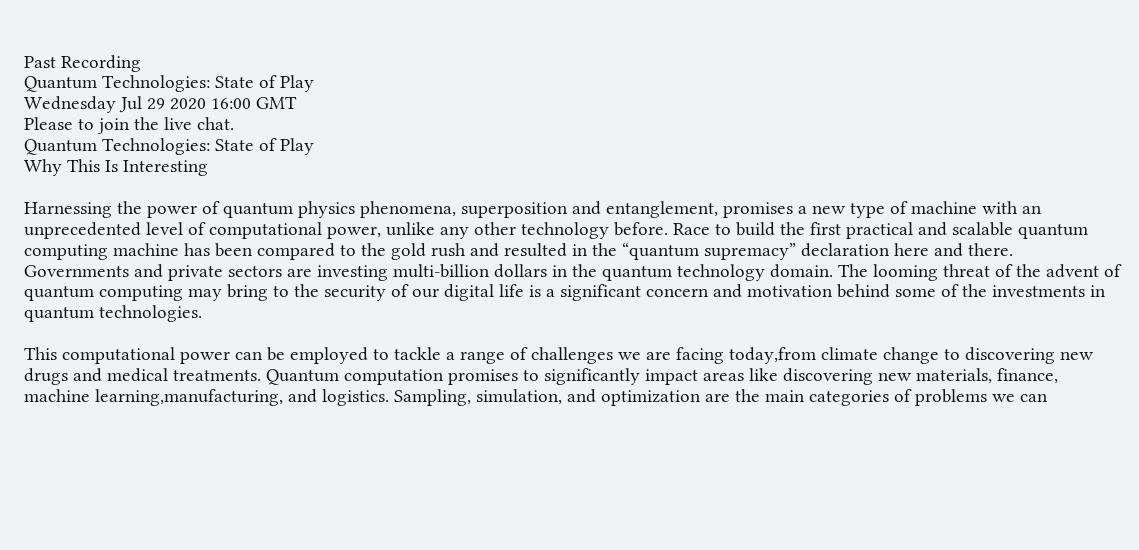Past Recording
Quantum Technologies: State of Play
Wednesday Jul 29 2020 16:00 GMT
Please to join the live chat.
Quantum Technologies: State of Play
Why This Is Interesting

Harnessing the power of quantum physics phenomena, superposition and entanglement, promises a new type of machine with an unprecedented level of computational power, unlike any other technology before. Race to build the first practical and scalable quantum computing machine has been compared to the gold rush and resulted in the “quantum supremacy” declaration here and there. Governments and private sectors are investing multi-billion dollars in the quantum technology domain. The looming threat of the advent of quantum computing may bring to the security of our digital life is a significant concern and motivation behind some of the investments in quantum technologies.

This computational power can be employed to tackle a range of challenges we are facing today,from climate change to discovering new drugs and medical treatments. Quantum computation promises to significantly impact areas like discovering new materials, finance, machine learning,manufacturing, and logistics. Sampling, simulation, and optimization are the main categories of problems we can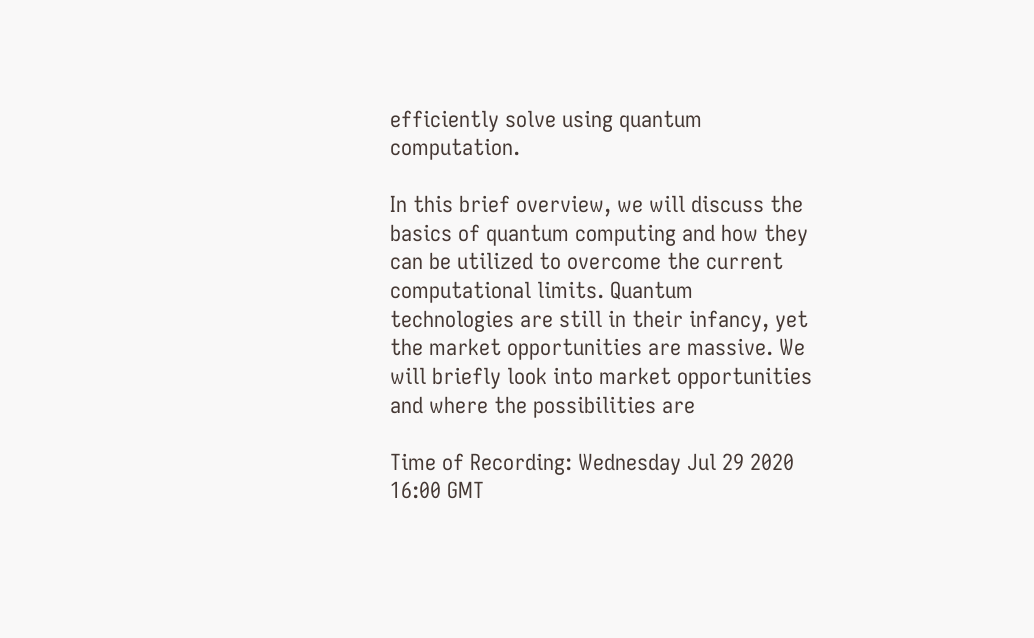efficiently solve using quantum computation.

In this brief overview, we will discuss the basics of quantum computing and how they can be utilized to overcome the current computational limits. Quantum technologies are still in their infancy, yet the market opportunities are massive. We will briefly look into market opportunities and where the possibilities are

Time of Recording: Wednesday Jul 29 2020 16:00 GMT